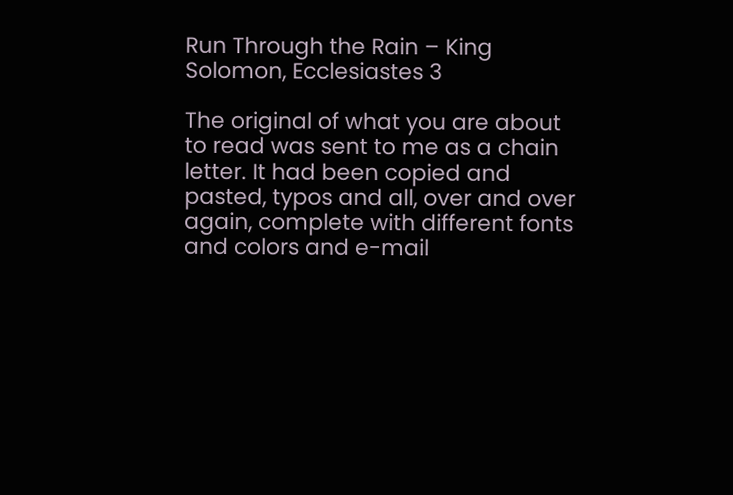Run Through the Rain – King Solomon, Ecclesiastes 3

The original of what you are about to read was sent to me as a chain letter. It had been copied and pasted, typos and all, over and over again, complete with different fonts and colors and e-mail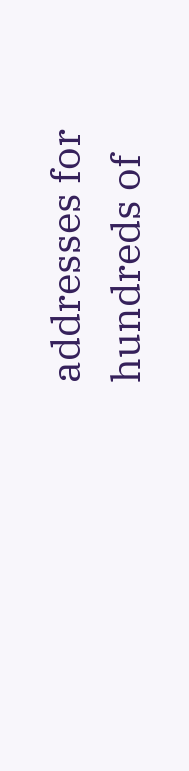addresses for hundreds of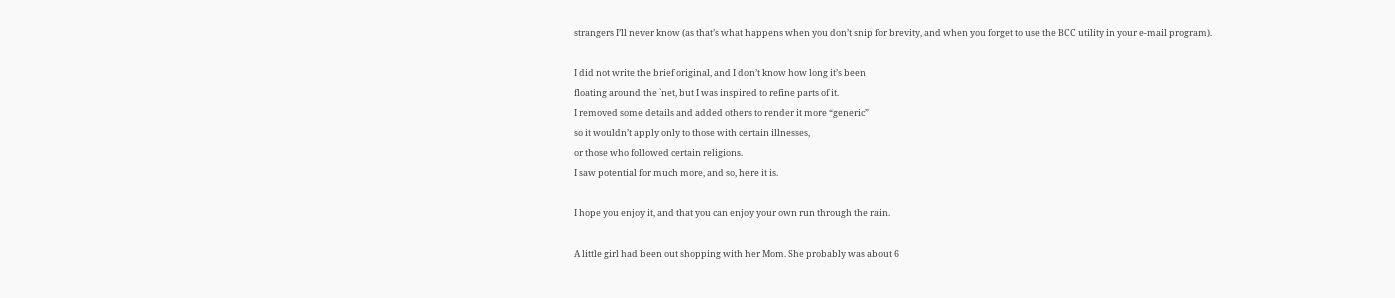strangers I’ll never know (as that’s what happens when you don’t snip for brevity, and when you forget to use the BCC utility in your e-mail program).

I did not write the brief original, and I don’t know how long it’s been
floating around the `net, but I was inspired to refine parts of it.
I removed some details and added others to render it more “generic”
so it wouldn’t apply only to those with certain illnesses,
or those who followed certain religions.
I saw potential for much more, and so, here it is.

I hope you enjoy it, and that you can enjoy your own run through the rain.

A little girl had been out shopping with her Mom. She probably was about 6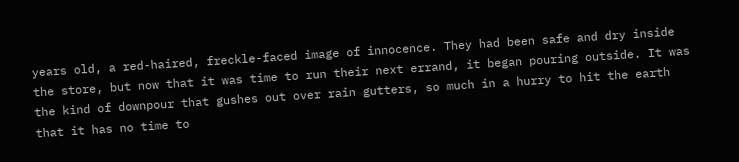years old, a red-haired, freckle-faced image of innocence. They had been safe and dry inside the store, but now that it was time to run their next errand, it began pouring outside. It was the kind of downpour that gushes out over rain gutters, so much in a hurry to hit the earth that it has no time to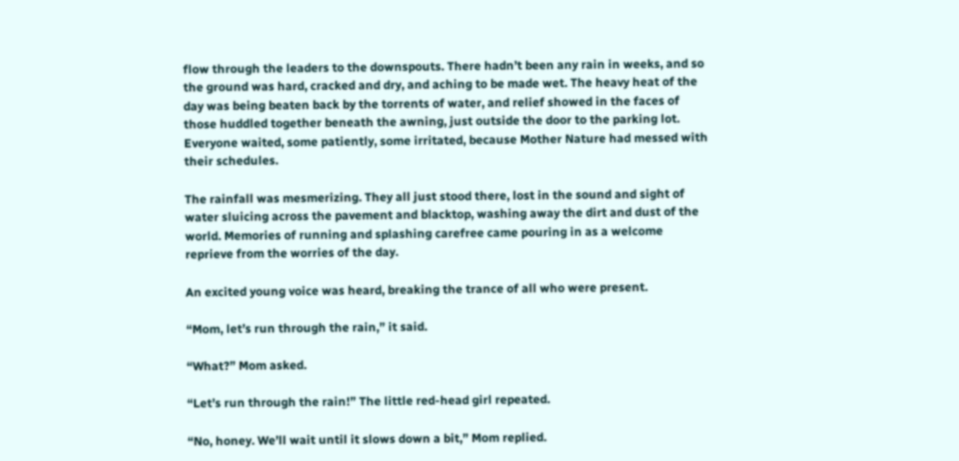flow through the leaders to the downspouts. There hadn’t been any rain in weeks, and so the ground was hard, cracked and dry, and aching to be made wet. The heavy heat of the day was being beaten back by the torrents of water, and relief showed in the faces of those huddled together beneath the awning, just outside the door to the parking lot. Everyone waited, some patiently, some irritated, because Mother Nature had messed with their schedules.

The rainfall was mesmerizing. They all just stood there, lost in the sound and sight of water sluicing across the pavement and blacktop, washing away the dirt and dust of the world. Memories of running and splashing carefree came pouring in as a welcome reprieve from the worries of the day.

An excited young voice was heard, breaking the trance of all who were present.

“Mom, let’s run through the rain,” it said.

“What?” Mom asked.

“Let’s run through the rain!” The little red-head girl repeated.

“No, honey. We’ll wait until it slows down a bit,” Mom replied.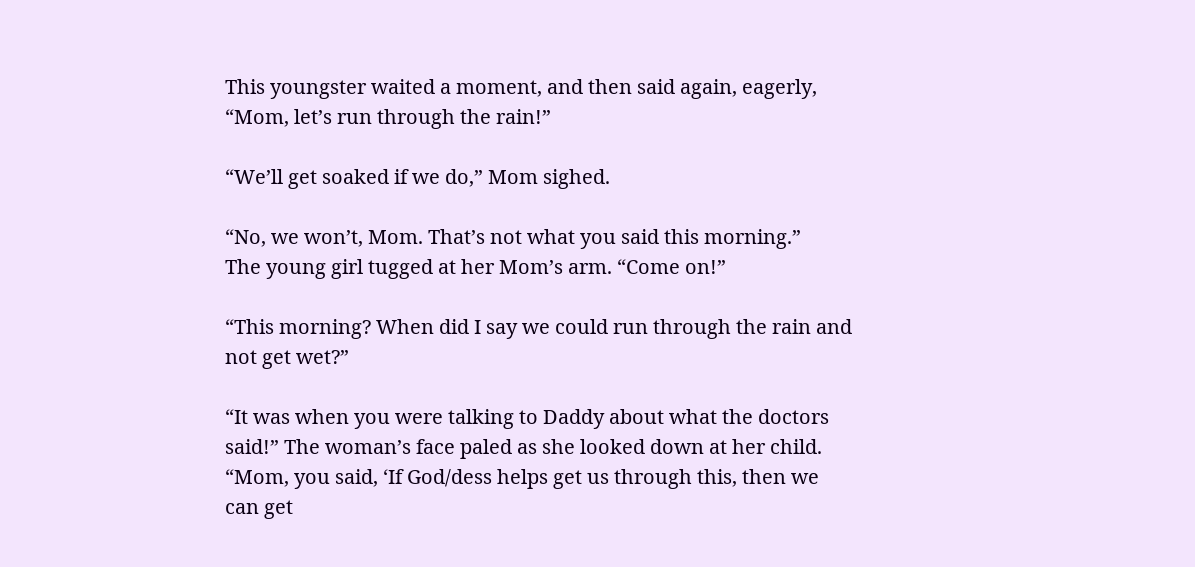This youngster waited a moment, and then said again, eagerly,
“Mom, let’s run through the rain!”

“We’ll get soaked if we do,” Mom sighed.

“No, we won’t, Mom. That’s not what you said this morning.”
The young girl tugged at her Mom’s arm. “Come on!”

“This morning? When did I say we could run through the rain and not get wet?”

“It was when you were talking to Daddy about what the doctors said!” The woman’s face paled as she looked down at her child. “Mom, you said, ‘If God/dess helps get us through this, then we can get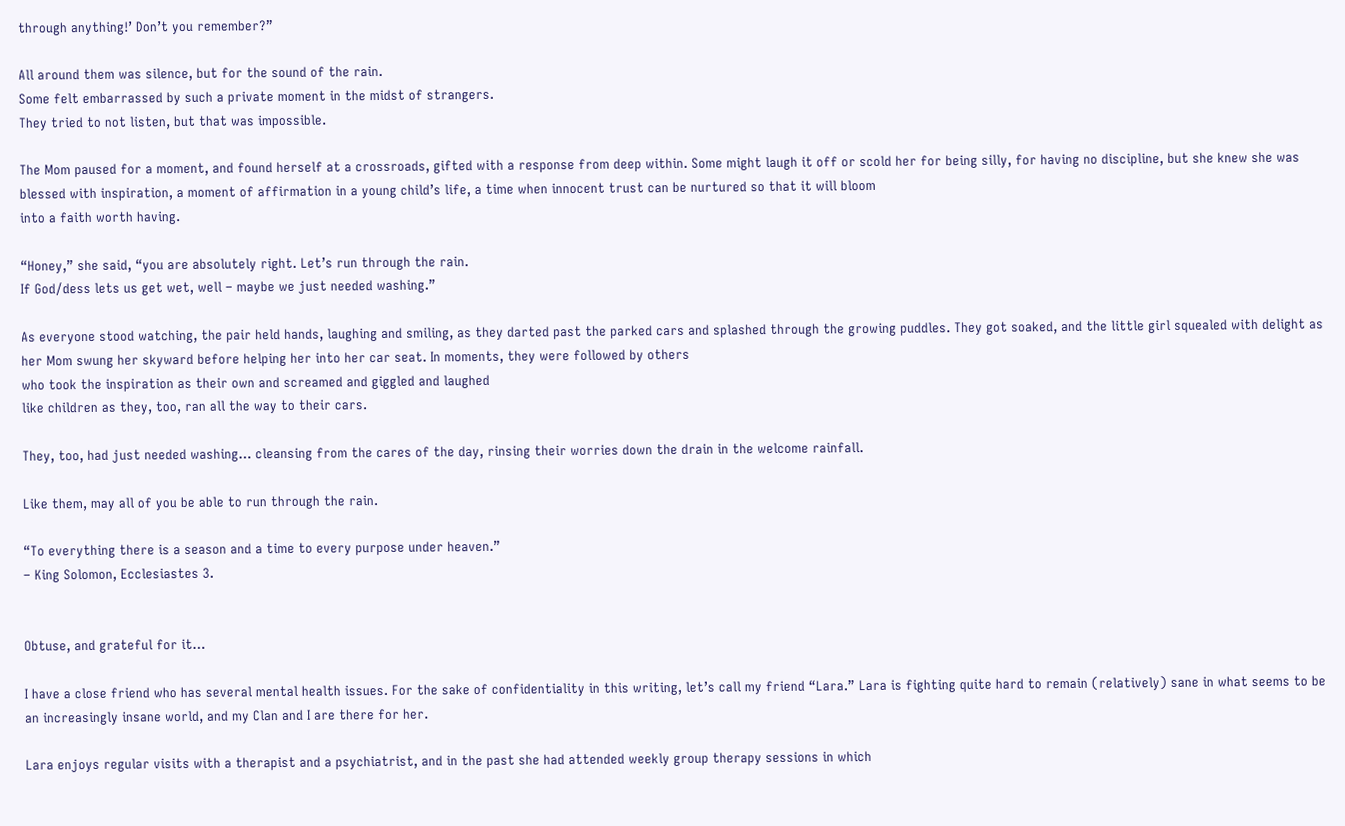through anything!’ Don’t you remember?”

All around them was silence, but for the sound of the rain.
Some felt embarrassed by such a private moment in the midst of strangers.
They tried to not listen, but that was impossible.

The Mom paused for a moment, and found herself at a crossroads, gifted with a response from deep within. Some might laugh it off or scold her for being silly, for having no discipline, but she knew she was blessed with inspiration, a moment of affirmation in a young child’s life, a time when innocent trust can be nurtured so that it will bloom
into a faith worth having.

“Honey,” she said, “you are absolutely right. Let’s run through the rain.
If God/dess lets us get wet, well – maybe we just needed washing.”

As everyone stood watching, the pair held hands, laughing and smiling, as they darted past the parked cars and splashed through the growing puddles. They got soaked, and the little girl squealed with delight as her Mom swung her skyward before helping her into her car seat. In moments, they were followed by others
who took the inspiration as their own and screamed and giggled and laughed
like children as they, too, ran all the way to their cars.

They, too, had just needed washing… cleansing from the cares of the day, rinsing their worries down the drain in the welcome rainfall.

Like them, may all of you be able to run through the rain.

“To everything there is a season and a time to every purpose under heaven.”
– King Solomon, Ecclesiastes 3.


Obtuse, and grateful for it…

I have a close friend who has several mental health issues. For the sake of confidentiality in this writing, let’s call my friend “Lara.” Lara is fighting quite hard to remain (relatively) sane in what seems to be an increasingly insane world, and my Clan and I are there for her.

Lara enjoys regular visits with a therapist and a psychiatrist, and in the past she had attended weekly group therapy sessions in which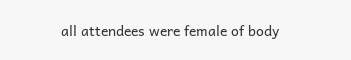all attendees were female of body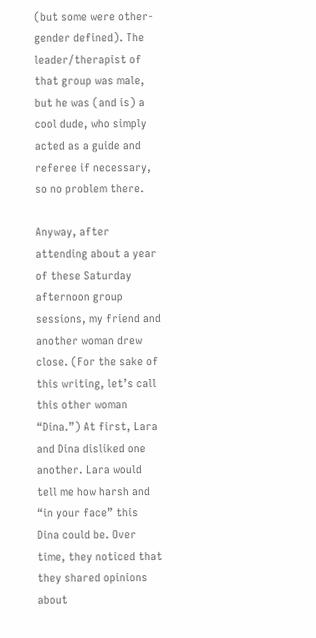(but some were other-gender defined). The leader/therapist of that group was male, but he was (and is) a cool dude, who simply acted as a guide and referee if necessary, so no problem there.

Anyway, after attending about a year of these Saturday afternoon group sessions, my friend and another woman drew close. (For the sake of this writing, let’s call this other woman “Dina.”) At first, Lara and Dina disliked one another. Lara would tell me how harsh and “in your face” this Dina could be. Over time, they noticed that they shared opinions about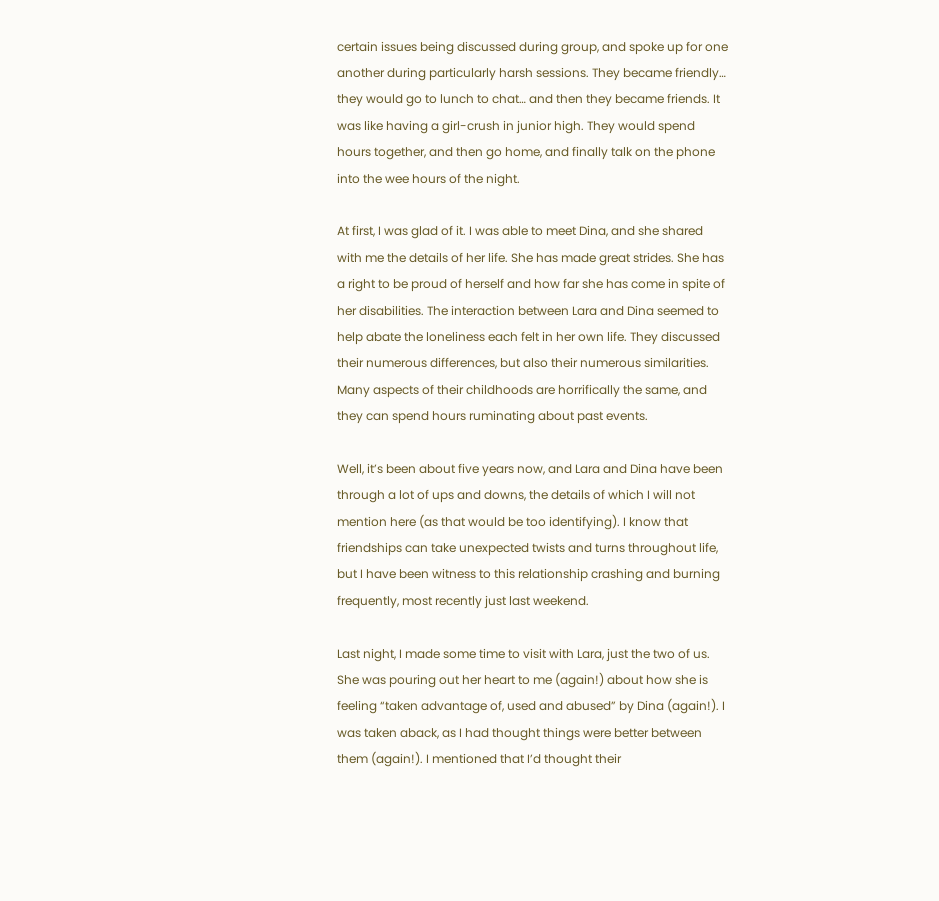certain issues being discussed during group, and spoke up for one another during particularly harsh sessions. They became friendly… they would go to lunch to chat… and then they became friends. It was like having a girl-crush in junior high. They would spend hours together, and then go home, and finally talk on the phone into the wee hours of the night.

At first, I was glad of it. I was able to meet Dina, and she shared with me the details of her life. She has made great strides. She has a right to be proud of herself and how far she has come in spite of her disabilities. The interaction between Lara and Dina seemed to help abate the loneliness each felt in her own life. They discussed their numerous differences, but also their numerous similarities. Many aspects of their childhoods are horrifically the same, and they can spend hours ruminating about past events.

Well, it’s been about five years now, and Lara and Dina have been through a lot of ups and downs, the details of which I will not mention here (as that would be too identifying). I know that friendships can take unexpected twists and turns throughout life, but I have been witness to this relationship crashing and burning frequently, most recently just last weekend.

Last night, I made some time to visit with Lara, just the two of us. She was pouring out her heart to me (again!) about how she is feeling “taken advantage of, used and abused” by Dina (again!). I was taken aback, as I had thought things were better between them (again!). I mentioned that I’d thought their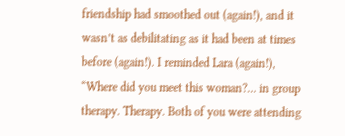friendship had smoothed out (again!), and it wasn’t as debilitating as it had been at times before (again!). I reminded Lara (again!), “Where did you meet this woman?… in group therapy. Therapy. Both of you were attending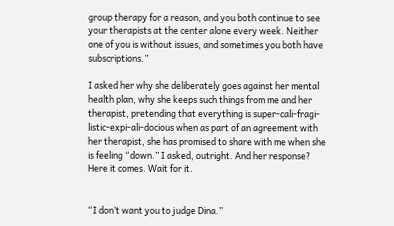group therapy for a reason, and you both continue to see your therapists at the center alone every week. Neither one of you is without issues, and sometimes you both have subscriptions.”

I asked her why she deliberately goes against her mental health plan, why she keeps such things from me and her therapist, pretending that everything is super-cali-fragi-listic-expi-ali-docious when as part of an agreement with her therapist, she has promised to share with me when she is feeling “down.” I asked, outright. And her response? Here it comes. Wait for it.


“I don’t want you to judge Dina.”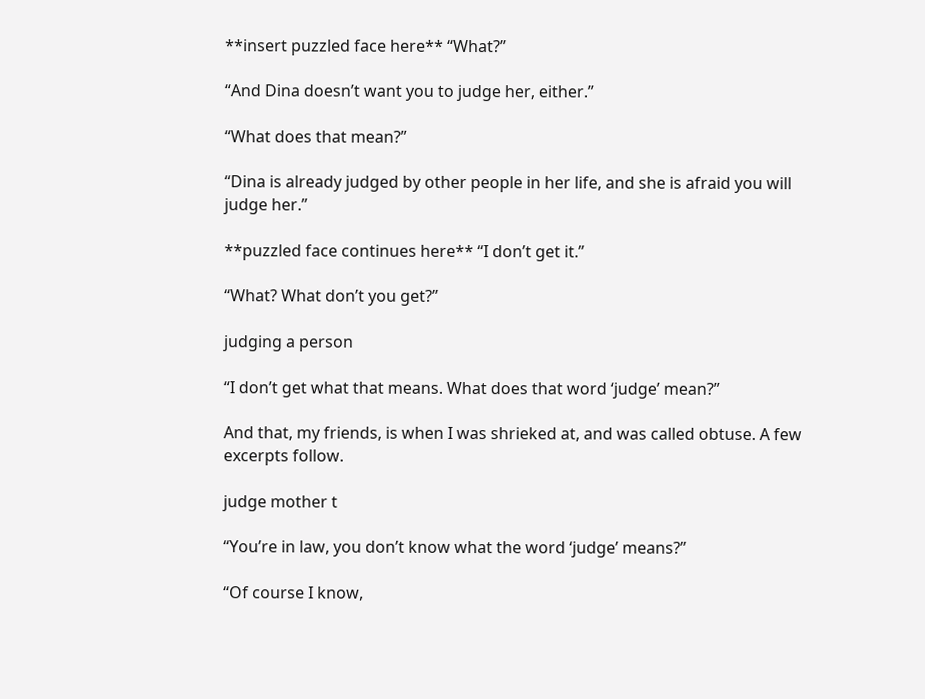**insert puzzled face here** “What?”

“And Dina doesn’t want you to judge her, either.”

“What does that mean?”

“Dina is already judged by other people in her life, and she is afraid you will judge her.”

**puzzled face continues here** “I don’t get it.”

“What? What don’t you get?”

judging a person

“I don’t get what that means. What does that word ‘judge’ mean?”

And that, my friends, is when I was shrieked at, and was called obtuse. A few excerpts follow.

judge mother t

“You’re in law, you don’t know what the word ‘judge’ means?”

“Of course I know,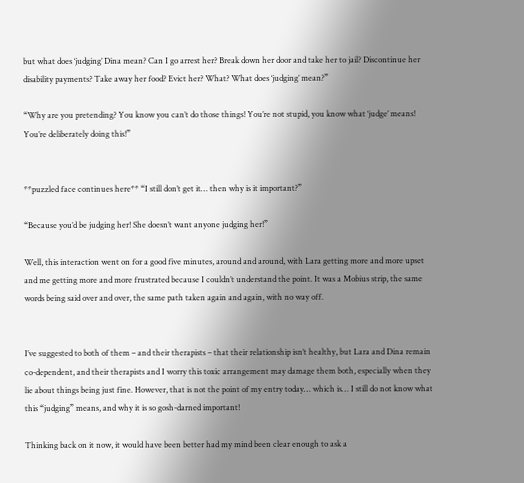but what does ‘judging’ Dina mean? Can I go arrest her? Break down her door and take her to jail? Discontinue her disability payments? Take away her food? Evict her? What? What does ‘judging’ mean?”

“Why are you pretending? You know you can’t do those things! You’re not stupid, you know what ‘judge’ means! You’re deliberately doing this!”


**puzzled face continues here** “I still don’t get it… then why is it important?”

“Because you’d be judging her! She doesn’t want anyone judging her!”

Well, this interaction went on for a good five minutes, around and around, with Lara getting more and more upset and me getting more and more frustrated because I couldn’t understand the point. It was a Mobius strip, the same words being said over and over, the same path taken again and again, with no way off.


I’ve suggested to both of them – and their therapists – that their relationship isn’t healthy, but Lara and Dina remain co-dependent, and their therapists and I worry this toxic arrangement may damage them both, especially when they lie about things being just fine. However, that is not the point of my entry today… which is… I still do not know what this “judging” means, and why it is so gosh-darned important!

Thinking back on it now, it would have been better had my mind been clear enough to ask a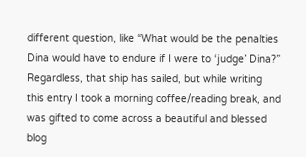different question, like “What would be the penalties Dina would have to endure if I were to ‘judge’ Dina?” Regardless, that ship has sailed, but while writing this entry I took a morning coffee/reading break, and was gifted to come across a beautiful and blessed blog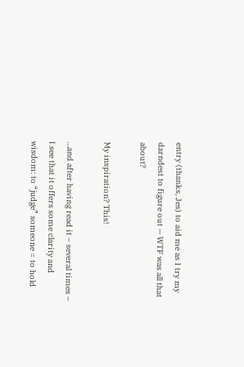entry (thanks, Jes) to aid me as I try my darndest to figure out — WTF was all that about?

My inspiration? This!

…and after having read it – several times – I see that it offers some clarity and wisdom: to “judge” someone = to hold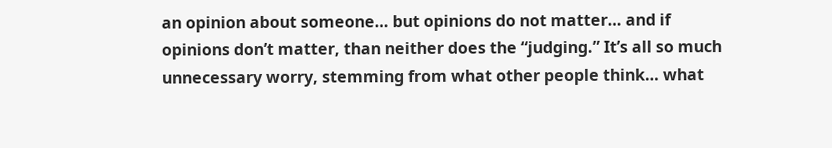an opinion about someone… but opinions do not matter… and if opinions don’t matter, than neither does the “judging.” It’s all so much unnecessary worry, stemming from what other people think… what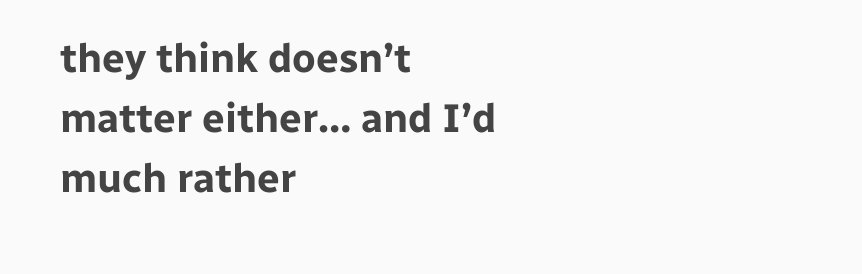they think doesn’t matter either… and I’d much rather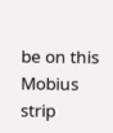be on this Mobius strip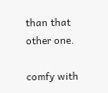than that other one.

comfy with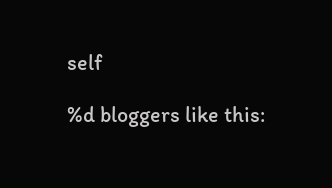self

%d bloggers like this: